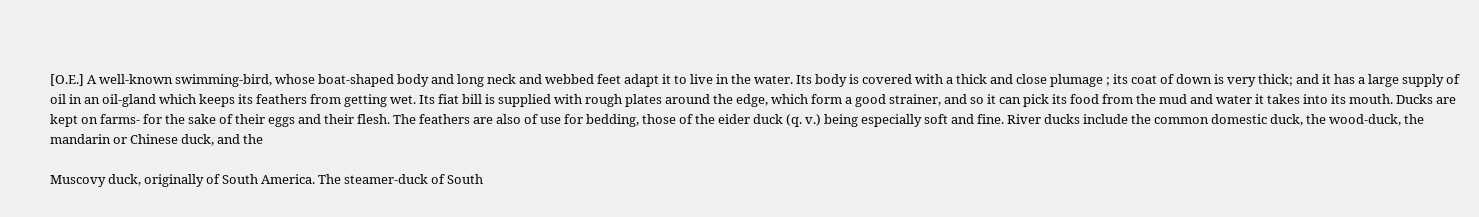[O.E.] A well-known swimming-bird, whose boat-shaped body and long neck and webbed feet adapt it to live in the water. Its body is covered with a thick and close plumage ; its coat of down is very thick; and it has a large supply of oil in an oil-gland which keeps its feathers from getting wet. Its fiat bill is supplied with rough plates around the edge, which form a good strainer, and so it can pick its food from the mud and water it takes into its mouth. Ducks are kept on farms- for the sake of their eggs and their flesh. The feathers are also of use for bedding, those of the eider duck (q. v.) being especially soft and fine. River ducks include the common domestic duck, the wood-duck, the mandarin or Chinese duck, and the

Muscovy duck, originally of South America. The steamer-duck of South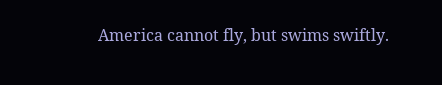America cannot fly, but swims swiftly.